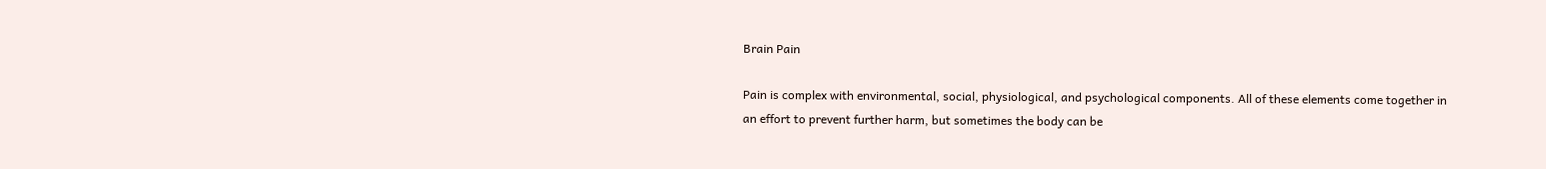Brain Pain

Pain is complex with environmental, social, physiological, and psychological components. All of these elements come together in an effort to prevent further harm, but sometimes the body can be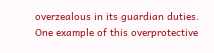overzealous in its guardian duties. One example of this overprotective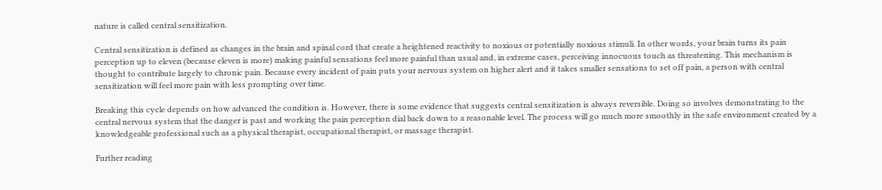nature is called central sensitization.

Central sensitization is defined as changes in the brain and spinal cord that create a heightened reactivity to noxious or potentially noxious stimuli. In other words, your brain turns its pain perception up to eleven (because eleven is more) making painful sensations feel more painful than usual and, in extreme cases, perceiving innocuous touch as threatening. This mechanism is thought to contribute largely to chronic pain. Because every incident of pain puts your nervous system on higher alert and it takes smaller sensations to set off pain, a person with central sensitization will feel more pain with less prompting over time.

Breaking this cycle depends on how advanced the condition is. However, there is some evidence that suggests central sensitization is always reversible. Doing so involves demonstrating to the central nervous system that the danger is past and working the pain perception dial back down to a reasonable level. The process will go much more smoothly in the safe environment created by a knowledgeable professional such as a physical therapist, occupational therapist, or massage therapist.

Further reading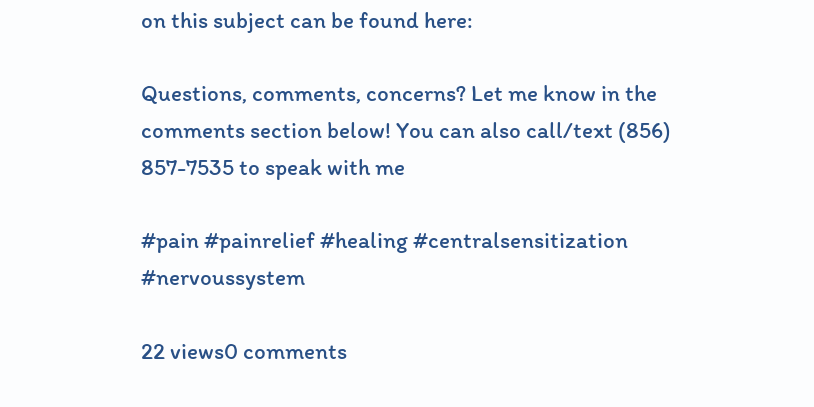on this subject can be found here:

Questions, comments, concerns? Let me know in the comments section below! You can also call/text (856) 857-7535 to speak with me

#pain #painrelief #healing #centralsensitization #nervoussystem

22 views0 comments